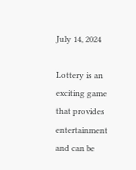July 14, 2024

Lottery is an exciting game that provides entertainment and can be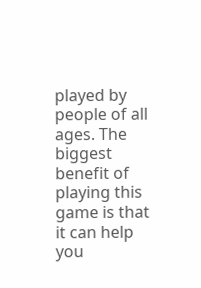played by people of all ages. The biggest benefit of playing this game is that it can help you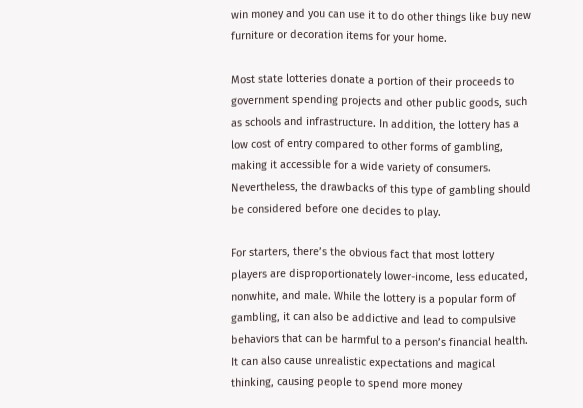win money and you can use it to do other things like buy new furniture or decoration items for your home.

Most state lotteries donate a portion of their proceeds to government spending projects and other public goods, such as schools and infrastructure. In addition, the lottery has a low cost of entry compared to other forms of gambling, making it accessible for a wide variety of consumers. Nevertheless, the drawbacks of this type of gambling should be considered before one decides to play.

For starters, there’s the obvious fact that most lottery players are disproportionately lower-income, less educated, nonwhite, and male. While the lottery is a popular form of gambling, it can also be addictive and lead to compulsive behaviors that can be harmful to a person’s financial health. It can also cause unrealistic expectations and magical thinking, causing people to spend more money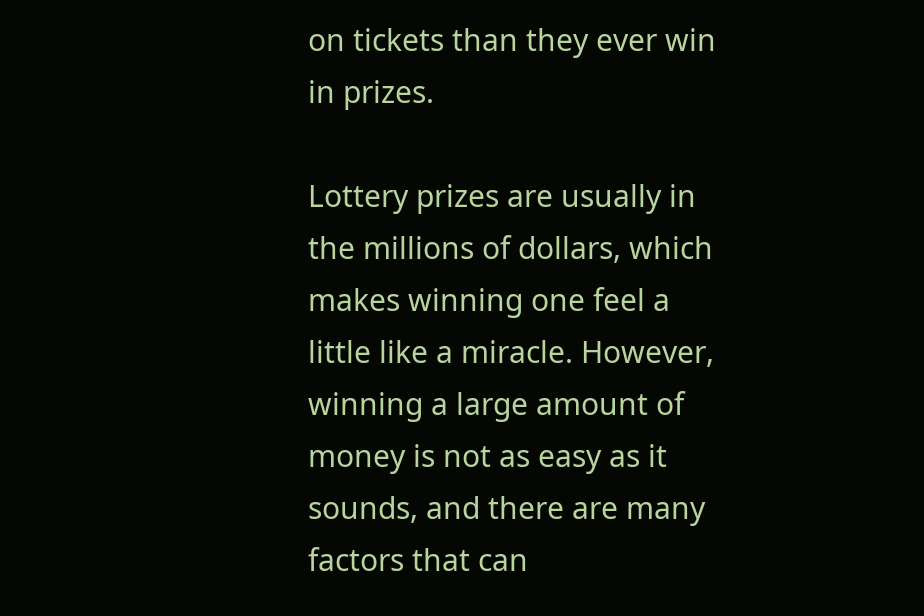on tickets than they ever win in prizes.

Lottery prizes are usually in the millions of dollars, which makes winning one feel a little like a miracle. However, winning a large amount of money is not as easy as it sounds, and there are many factors that can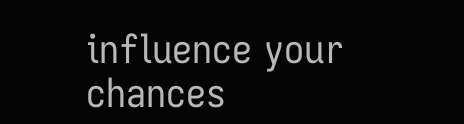influence your chances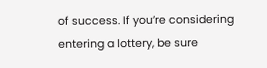of success. If you’re considering entering a lottery, be sure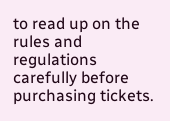to read up on the rules and regulations carefully before purchasing tickets.